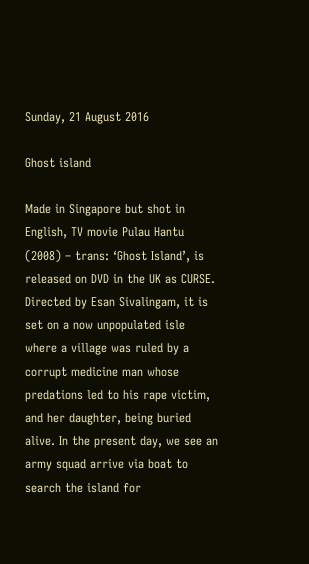Sunday, 21 August 2016

Ghost island

Made in Singapore but shot in English, TV movie Pulau Hantu (2008) – trans: ‘Ghost Island’, is released on DVD in the UK as CURSE. Directed by Esan Sivalingam, it is set on a now unpopulated isle where a village was ruled by a corrupt medicine man whose predations led to his rape victim, and her daughter, being buried alive. In the present day, we see an army squad arrive via boat to search the island for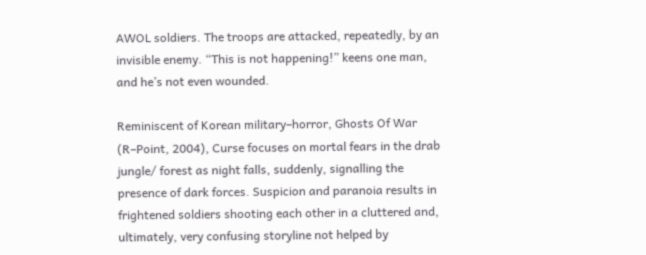AWOL soldiers. The troops are attacked, repeatedly, by an invisible enemy. “This is not happening!” keens one man, and he’s not even wounded.

Reminiscent of Korean military–horror, Ghosts Of War (R–Point, 2004), Curse focuses on mortal fears in the drab jungle/ forest as night falls, suddenly, signalling the presence of dark forces. Suspicion and paranoia results in frightened soldiers shooting each other in a cluttered and, ultimately, very confusing storyline not helped by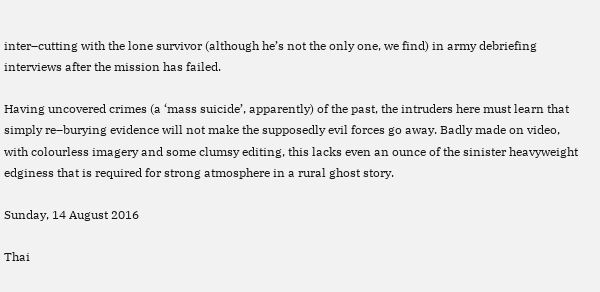inter–cutting with the lone survivor (although he’s not the only one, we find) in army debriefing interviews after the mission has failed.

Having uncovered crimes (a ‘mass suicide’, apparently) of the past, the intruders here must learn that simply re–burying evidence will not make the supposedly evil forces go away. Badly made on video, with colourless imagery and some clumsy editing, this lacks even an ounce of the sinister heavyweight edginess that is required for strong atmosphere in a rural ghost story.

Sunday, 14 August 2016

Thai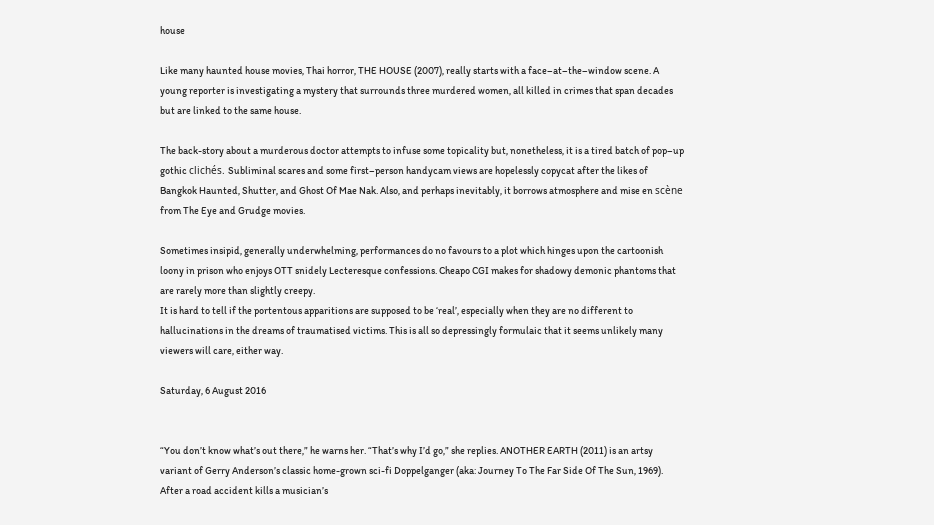house

Like many haunted house movies, Thai horror, THE HOUSE (2007), really starts with a face–at–the–window scene. A young reporter is investigating a mystery that surrounds three murdered women, all killed in crimes that span decades but are linked to the same house.

The back-story about a murderous doctor attempts to infuse some topicality but, nonetheless, it is a tired batch of pop–up gothic clichés. Subliminal scares and some first–person handycam views are hopelessly copycat after the likes of Bangkok Haunted, Shutter, and Ghost Of Mae Nak. Also, and perhaps inevitably, it borrows atmosphere and mise en scène from The Eye and Grudge movies.

Sometimes insipid, generally underwhelming, performances do no favours to a plot which hinges upon the cartoonish loony in prison who enjoys OTT snidely Lecteresque confessions. Cheapo CGI makes for shadowy demonic phantoms that are rarely more than slightly creepy.
It is hard to tell if the portentous apparitions are supposed to be ‘real’, especially when they are no different to hallucinations in the dreams of traumatised victims. This is all so depressingly formulaic that it seems unlikely many viewers will care, either way.

Saturday, 6 August 2016


“You don’t know what’s out there,” he warns her. “That’s why I’d go,” she replies. ANOTHER EARTH (2011) is an artsy variant of Gerry Anderson’s classic home-grown sci-fi Doppelganger (aka: Journey To The Far Side Of The Sun, 1969). After a road accident kills a musician’s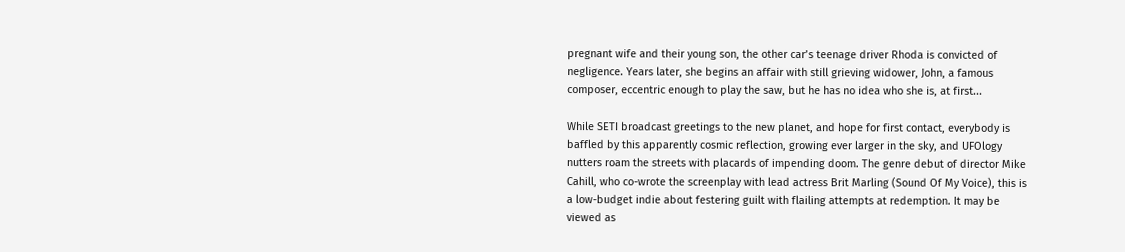pregnant wife and their young son, the other car’s teenage driver Rhoda is convicted of negligence. Years later, she begins an affair with still grieving widower, John, a famous composer, eccentric enough to play the saw, but he has no idea who she is, at first...

While SETI broadcast greetings to the new planet, and hope for first contact, everybody is baffled by this apparently cosmic reflection, growing ever larger in the sky, and UFOlogy nutters roam the streets with placards of impending doom. The genre debut of director Mike Cahill, who co-wrote the screenplay with lead actress Brit Marling (Sound Of My Voice), this is a low-budget indie about festering guilt with flailing attempts at redemption. It may be viewed as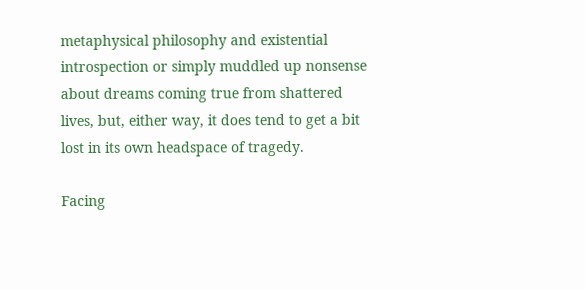metaphysical philosophy and existential introspection or simply muddled up nonsense about dreams coming true from shattered lives, but, either way, it does tend to get a bit lost in its own headspace of tragedy.

Facing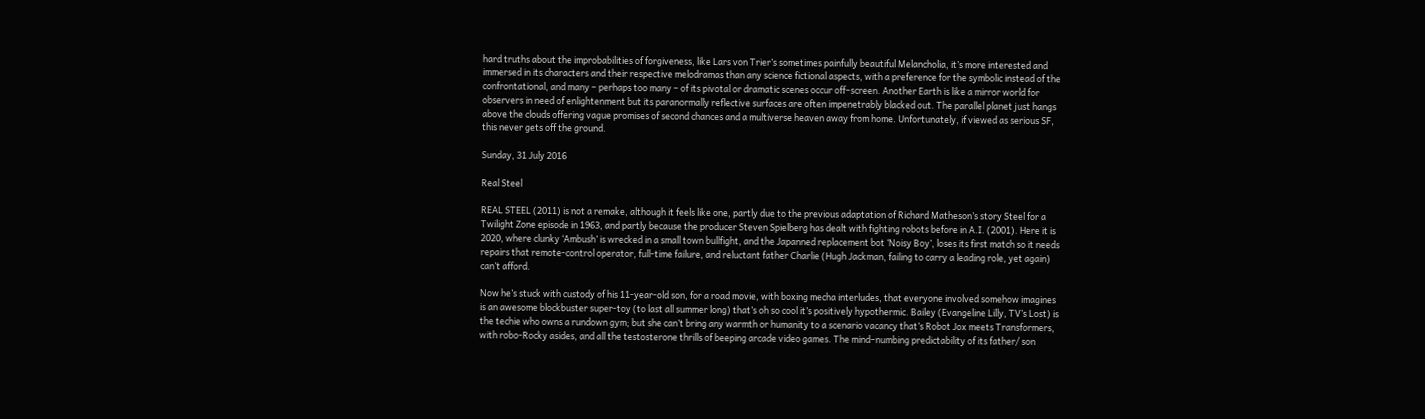hard truths about the improbabilities of forgiveness, like Lars von Trier’s sometimes painfully beautiful Melancholia, it’s more interested and immersed in its characters and their respective melodramas than any science fictional aspects, with a preference for the symbolic instead of the confrontational, and many – perhaps too many – of its pivotal or dramatic scenes occur off–screen. Another Earth is like a mirror world for observers in need of enlightenment but its paranormally reflective surfaces are often impenetrably blacked out. The parallel planet just hangs above the clouds offering vague promises of second chances and a multiverse heaven away from home. Unfortunately, if viewed as serious SF, this never gets off the ground.

Sunday, 31 July 2016

Real Steel

REAL STEEL (2011) is not a remake, although it feels like one, partly due to the previous adaptation of Richard Matheson’s story Steel for a Twilight Zone episode in 1963, and partly because the producer Steven Spielberg has dealt with fighting robots before in A.I. (2001). Here it is 2020, where clunky ‘Ambush’ is wrecked in a small town bullfight, and the Japanned replacement bot ‘Noisy Boy’, loses its first match so it needs repairs that remote-control operator, full-time failure, and reluctant father Charlie (Hugh Jackman, failing to carry a leading role, yet again) can’t afford.

Now he’s stuck with custody of his 11-year-old son, for a road movie, with boxing mecha interludes, that everyone involved somehow imagines is an awesome blockbuster super-toy (to last all summer long) that’s oh so cool it’s positively hypothermic. Bailey (Evangeline Lilly, TV’s Lost) is the techie who owns a rundown gym; but she can’t bring any warmth or humanity to a scenario vacancy that’s Robot Jox meets Transformers, with robo-Rocky asides, and all the testosterone thrills of beeping arcade video games. The mind–numbing predictability of its father/ son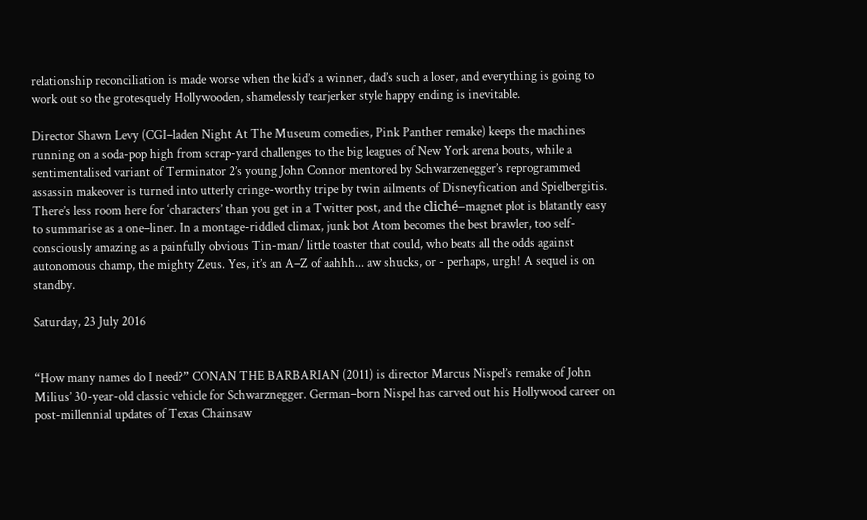relationship reconciliation is made worse when the kid’s a winner, dad’s such a loser, and everything is going to work out so the grotesquely Hollywooden, shamelessly tearjerker style happy ending is inevitable.

Director Shawn Levy (CGI–laden Night At The Museum comedies, Pink Panther remake) keeps the machines running on a soda-pop high from scrap-yard challenges to the big leagues of New York arena bouts, while a sentimentalised variant of Terminator 2’s young John Connor mentored by Schwarzenegger’s reprogrammed assassin makeover is turned into utterly cringe-worthy tripe by twin ailments of Disneyfication and Spielbergitis. There’s less room here for ‘characters’ than you get in a Twitter post, and the cliché–magnet plot is blatantly easy to summarise as a one–liner. In a montage-riddled climax, junk bot Atom becomes the best brawler, too self-consciously amazing as a painfully obvious Tin-man/ little toaster that could, who beats all the odds against autonomous champ, the mighty Zeus. Yes, it’s an A–Z of aahhh... aw shucks, or - perhaps, urgh! A sequel is on standby.

Saturday, 23 July 2016


“How many names do I need?” CONAN THE BARBARIAN (2011) is director Marcus Nispel’s remake of John Milius’ 30-year-old classic vehicle for Schwarznegger. German–born Nispel has carved out his Hollywood career on post-millennial updates of Texas Chainsaw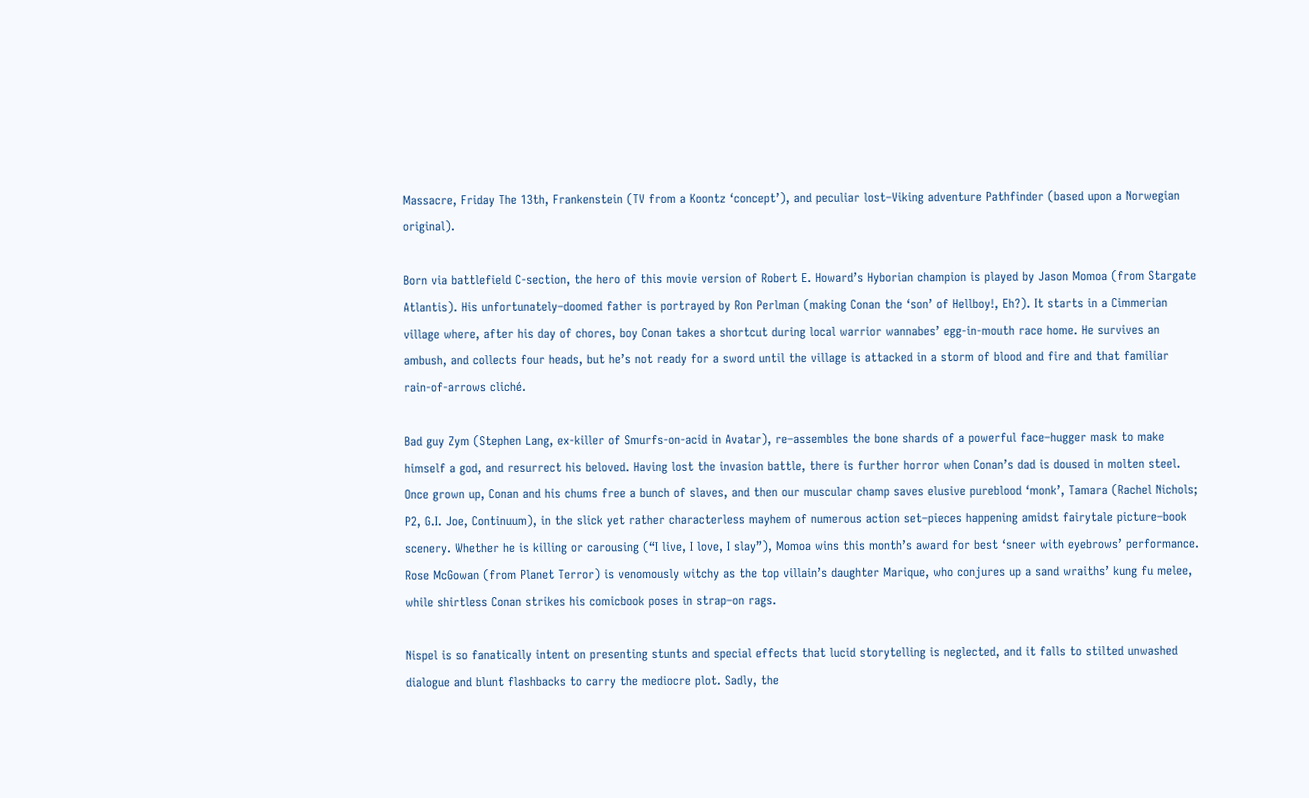Massacre, Friday The 13th, Frankenstein (TV from a Koontz ‘concept’), and peculiar lost–Viking adventure Pathfinder (based upon a Norwegian original).

Born via battlefield C-section, the hero of this movie version of Robert E. Howard’s Hyborian champion is played by Jason Momoa (from Stargate Atlantis). His unfortunately–doomed father is portrayed by Ron Perlman (making Conan the ‘son’ of Hellboy!, Eh?). It starts in a Cimmerian village where, after his day of chores, boy Conan takes a shortcut during local warrior wannabes’ egg-in-mouth race home. He survives an ambush, and collects four heads, but he’s not ready for a sword until the village is attacked in a storm of blood and fire and that familiar rain-of-arrows cliché.

Bad guy Zym (Stephen Lang, ex-killer of Smurfs-on-acid in Avatar), re–assembles the bone shards of a powerful face–hugger mask to make himself a god, and resurrect his beloved. Having lost the invasion battle, there is further horror when Conan’s dad is doused in molten steel. Once grown up, Conan and his chums free a bunch of slaves, and then our muscular champ saves elusive pureblood ‘monk’, Tamara (Rachel Nichols; P2, G.I. Joe, Continuum), in the slick yet rather characterless mayhem of numerous action set–pieces happening amidst fairytale picture–book scenery. Whether he is killing or carousing (“I live, I love, I slay”), Momoa wins this month’s award for best ‘sneer with eyebrows’ performance. Rose McGowan (from Planet Terror) is venomously witchy as the top villain’s daughter Marique, who conjures up a sand wraiths’ kung fu melee, while shirtless Conan strikes his comicbook poses in strap–on rags.

Nispel is so fanatically intent on presenting stunts and special effects that lucid storytelling is neglected, and it falls to stilted unwashed dialogue and blunt flashbacks to carry the mediocre plot. Sadly, the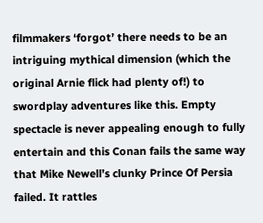filmmakers ‘forgot’ there needs to be an intriguing mythical dimension (which the original Arnie flick had plenty of!) to swordplay adventures like this. Empty spectacle is never appealing enough to fully entertain and this Conan fails the same way that Mike Newell’s clunky Prince Of Persia failed. It rattles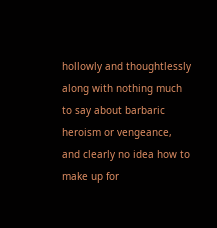hollowly and thoughtlessly along with nothing much to say about barbaric heroism or vengeance, and clearly no idea how to make up for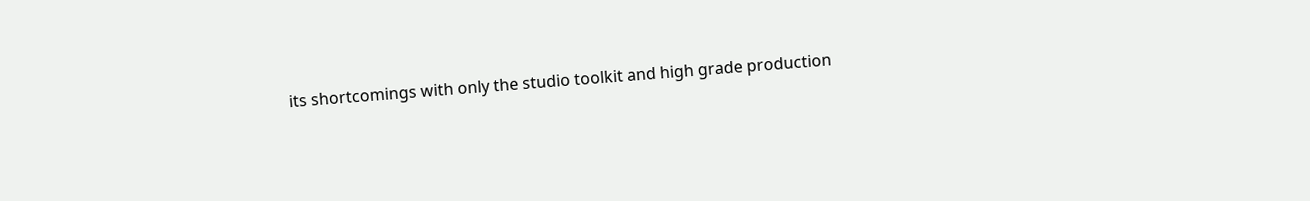its shortcomings with only the studio toolkit and high grade production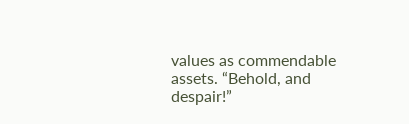values as commendable assets. “Behold, and despair!”